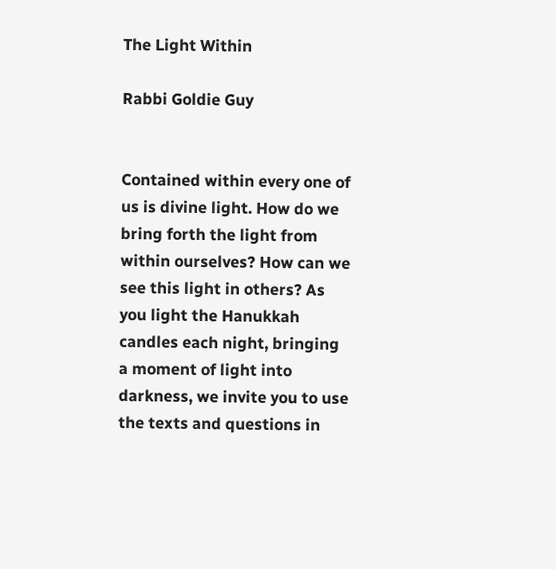The Light Within

Rabbi Goldie Guy


Contained within every one of us is divine light. How do we bring forth the light from within ourselves? How can we see this light in others? As you light the Hanukkah candles each night, bringing a moment of light into darkness, we invite you to use the texts and questions in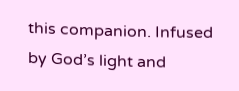this companion. Infused by God’s light and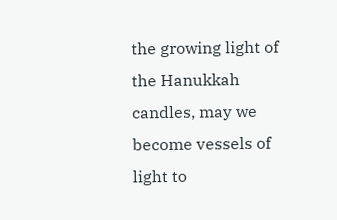the growing light of the Hanukkah candles, may we become vessels of light to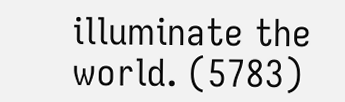illuminate the world. (5783)